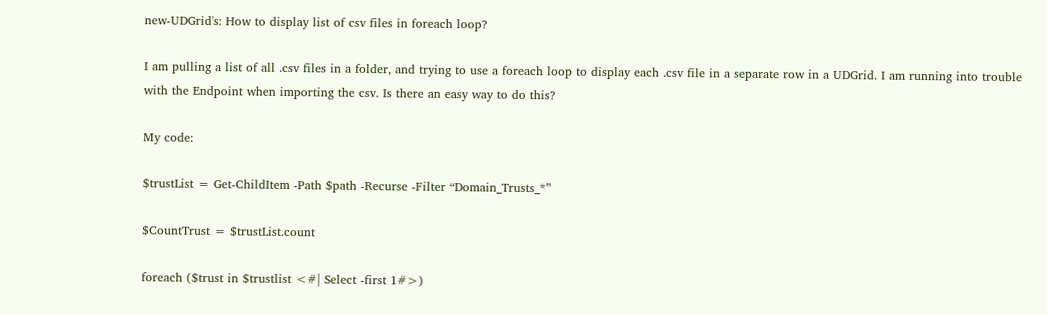new-UDGrid's: How to display list of csv files in foreach loop?

I am pulling a list of all .csv files in a folder, and trying to use a foreach loop to display each .csv file in a separate row in a UDGrid. I am running into trouble with the Endpoint when importing the csv. Is there an easy way to do this?

My code:

$trustList = Get-ChildItem -Path $path -Recurse -Filter “Domain_Trusts_*”

$CountTrust = $trustList.count

foreach ($trust in $trustlist <#| Select -first 1#>)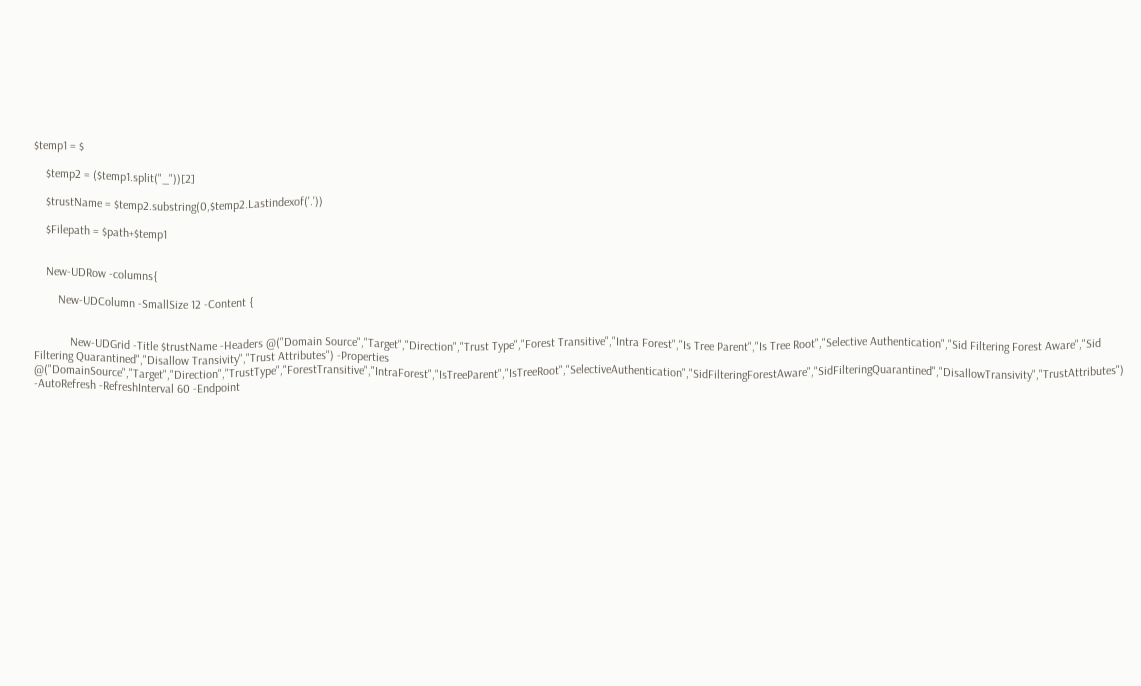$temp1 = $

    $temp2 = ($temp1.split("_"))[2]

    $trustName = $temp2.substring(0,$temp2.Lastindexof('.'))

    $Filepath = $path+$temp1


    New-UDRow -columns{

        New-UDColumn -SmallSize 12 -Content {


            New-UDGrid -Title $trustName -Headers @("Domain Source","Target","Direction","Trust Type","Forest Transitive","Intra Forest","Is Tree Parent","Is Tree Root","Selective Authentication","Sid Filtering Forest Aware","Sid Filtering Quarantined","Disallow Transivity","Trust Attributes") -Properties @("DomainSource","Target","Direction","TrustType","ForestTransitive","IntraForest","IsTreeParent","IsTreeRoot","SelectiveAuthentication","SidFilteringForestAware","SidFilteringQuarantined","DisallowTransivity","TrustAttributes") -AutoRefresh -RefreshInterval 60 -Endpoint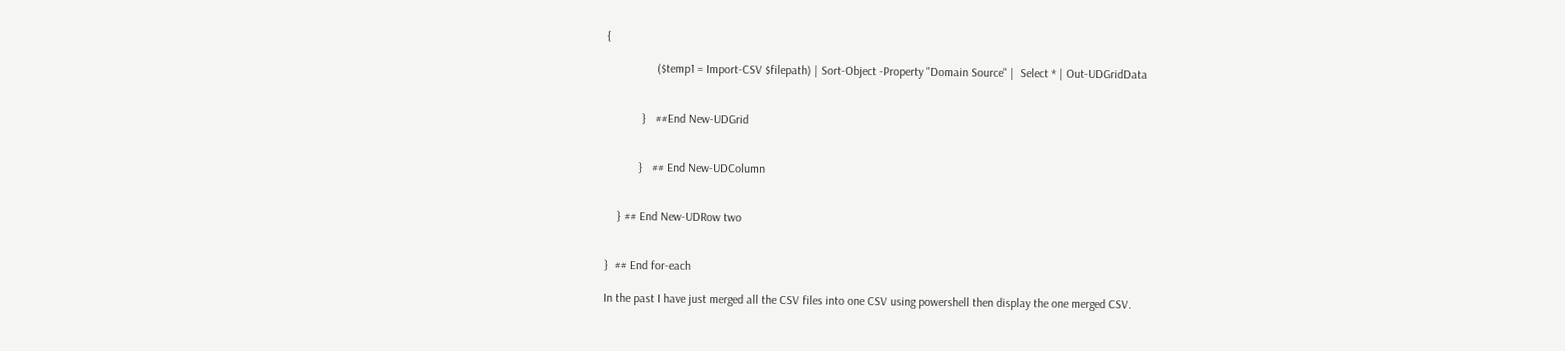{

                 ($temp1 = Import-CSV $filepath) | Sort-Object -Property "Domain Source" |  Select * | Out-UDGridData


            }   ##End New-UDGrid


           }   ## End New-UDColumn


    } ## End New-UDRow two


}  ## End for-each

In the past I have just merged all the CSV files into one CSV using powershell then display the one merged CSV.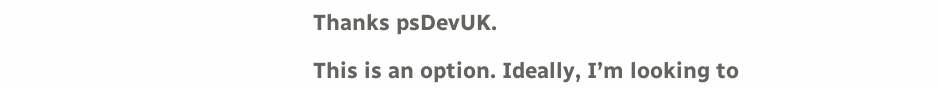Thanks psDevUK.

This is an option. Ideally, I’m looking to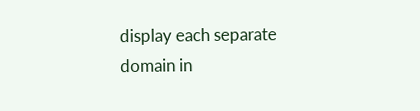display each separate domain in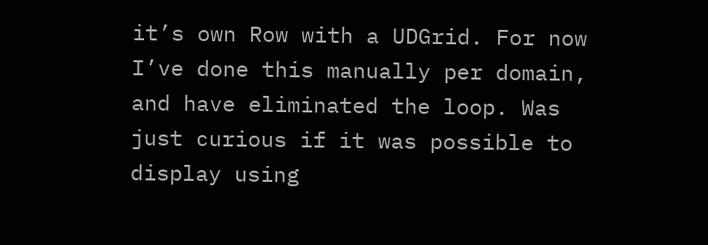it’s own Row with a UDGrid. For now I’ve done this manually per domain, and have eliminated the loop. Was just curious if it was possible to display using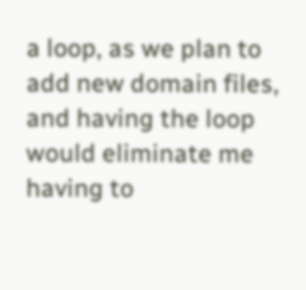a loop, as we plan to add new domain files, and having the loop would eliminate me having to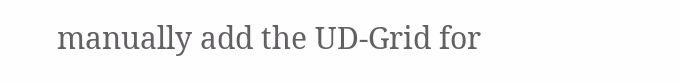manually add the UD-Grid for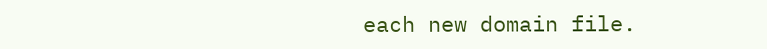each new domain file.